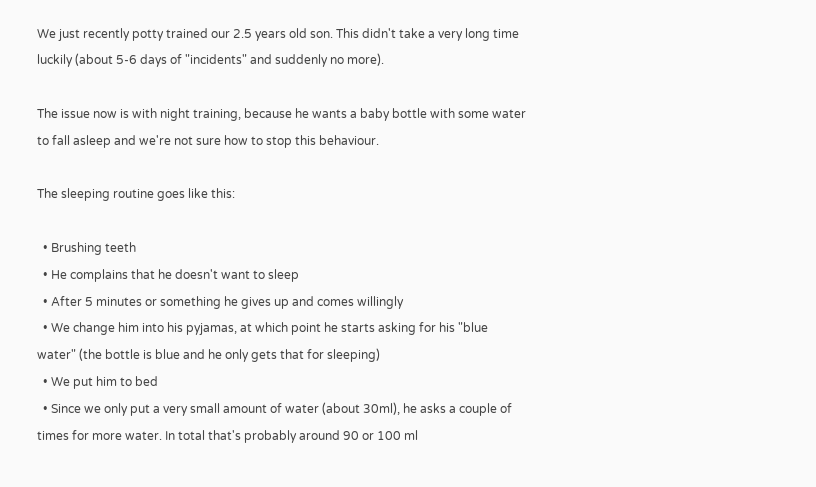We just recently potty trained our 2.5 years old son. This didn't take a very long time luckily (about 5-6 days of "incidents" and suddenly no more).

The issue now is with night training, because he wants a baby bottle with some water to fall asleep and we're not sure how to stop this behaviour.

The sleeping routine goes like this:

  • Brushing teeth
  • He complains that he doesn't want to sleep
  • After 5 minutes or something he gives up and comes willingly
  • We change him into his pyjamas, at which point he starts asking for his "blue water" (the bottle is blue and he only gets that for sleeping)
  • We put him to bed
  • Since we only put a very small amount of water (about 30ml), he asks a couple of times for more water. In total that's probably around 90 or 100 ml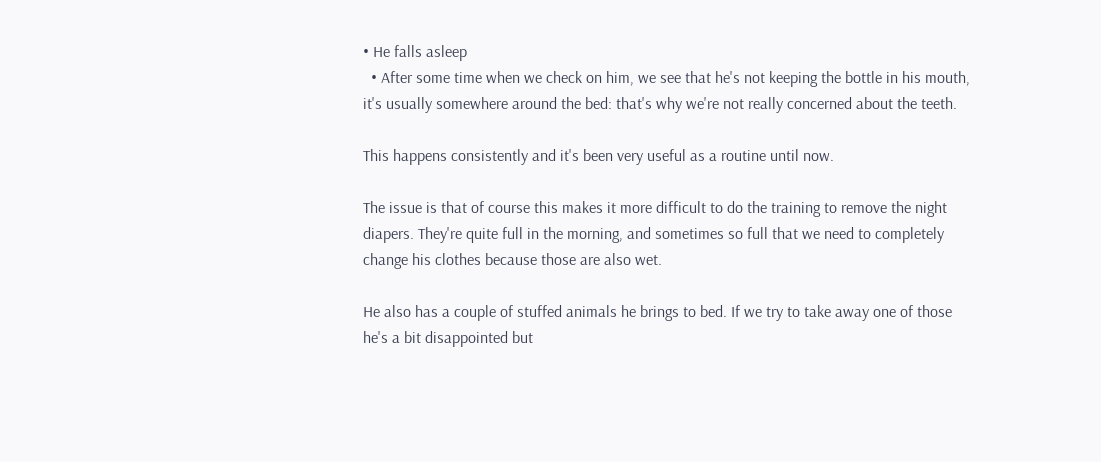• He falls asleep
  • After some time when we check on him, we see that he's not keeping the bottle in his mouth, it's usually somewhere around the bed: that's why we're not really concerned about the teeth.

This happens consistently and it's been very useful as a routine until now.

The issue is that of course this makes it more difficult to do the training to remove the night diapers. They're quite full in the morning, and sometimes so full that we need to completely change his clothes because those are also wet.

He also has a couple of stuffed animals he brings to bed. If we try to take away one of those he's a bit disappointed but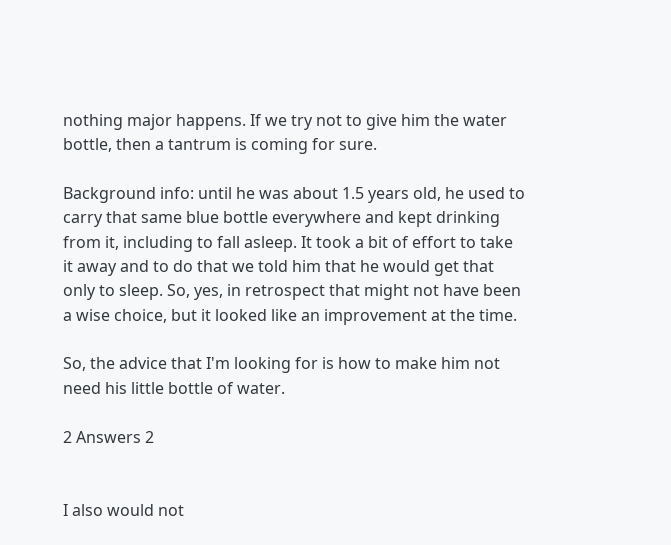nothing major happens. If we try not to give him the water bottle, then a tantrum is coming for sure.

Background info: until he was about 1.5 years old, he used to carry that same blue bottle everywhere and kept drinking from it, including to fall asleep. It took a bit of effort to take it away and to do that we told him that he would get that only to sleep. So, yes, in retrospect that might not have been a wise choice, but it looked like an improvement at the time.

So, the advice that I'm looking for is how to make him not need his little bottle of water.

2 Answers 2


I also would not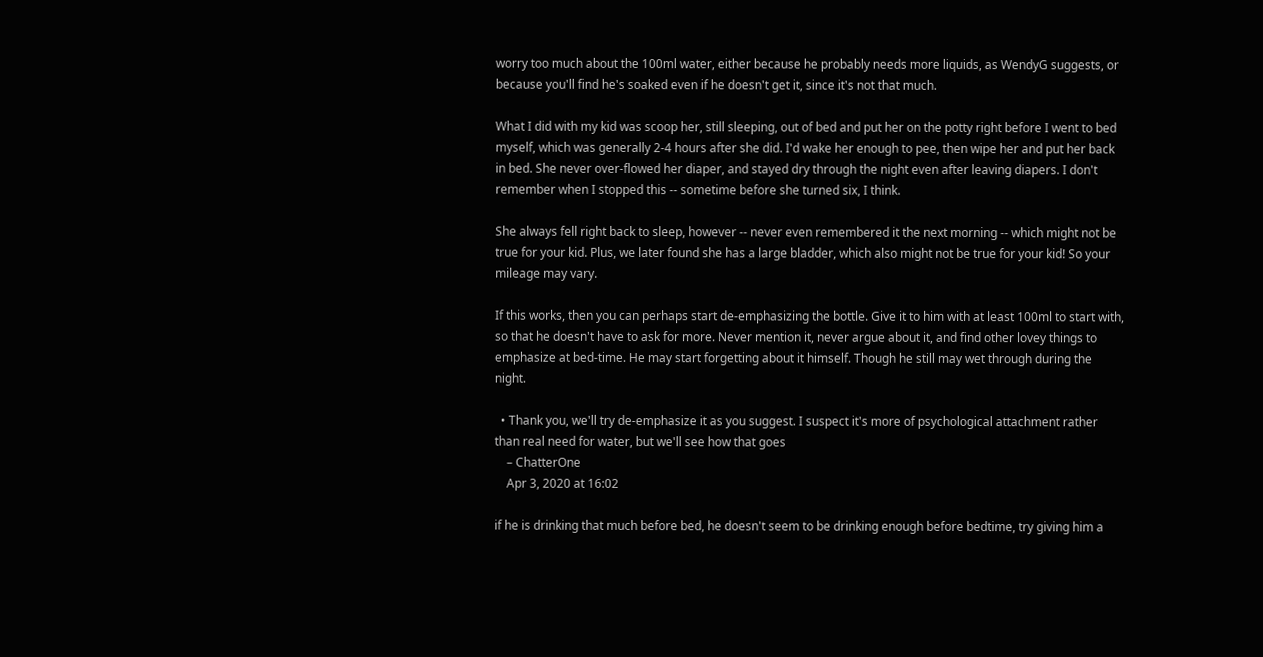worry too much about the 100ml water, either because he probably needs more liquids, as WendyG suggests, or because you'll find he's soaked even if he doesn't get it, since it's not that much.

What I did with my kid was scoop her, still sleeping, out of bed and put her on the potty right before I went to bed myself, which was generally 2-4 hours after she did. I'd wake her enough to pee, then wipe her and put her back in bed. She never over-flowed her diaper, and stayed dry through the night even after leaving diapers. I don't remember when I stopped this -- sometime before she turned six, I think.

She always fell right back to sleep, however -- never even remembered it the next morning -- which might not be true for your kid. Plus, we later found she has a large bladder, which also might not be true for your kid! So your mileage may vary.

If this works, then you can perhaps start de-emphasizing the bottle. Give it to him with at least 100ml to start with, so that he doesn't have to ask for more. Never mention it, never argue about it, and find other lovey things to emphasize at bed-time. He may start forgetting about it himself. Though he still may wet through during the night.

  • Thank you, we'll try de-emphasize it as you suggest. I suspect it's more of psychological attachment rather than real need for water, but we'll see how that goes
    – ChatterOne
    Apr 3, 2020 at 16:02

if he is drinking that much before bed, he doesn't seem to be drinking enough before bedtime, try giving him a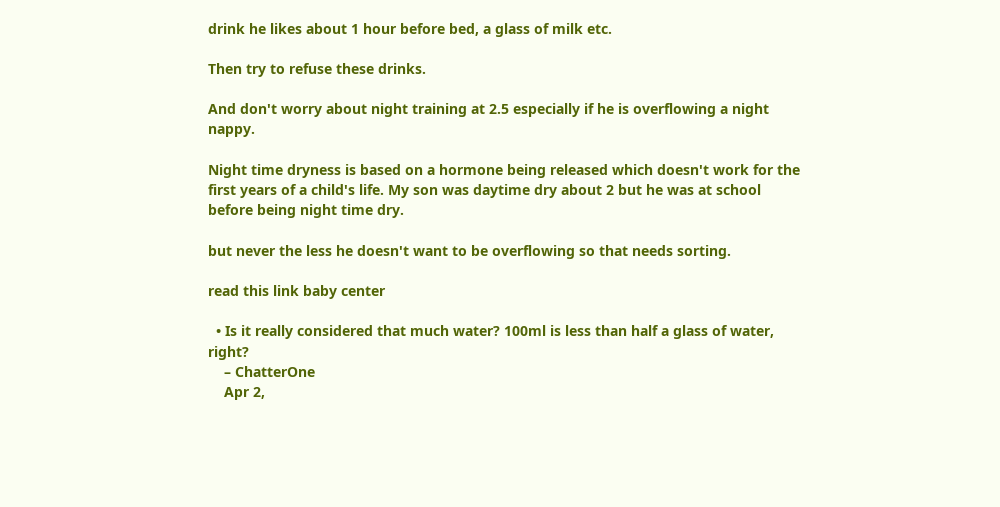drink he likes about 1 hour before bed, a glass of milk etc.

Then try to refuse these drinks.

And don't worry about night training at 2.5 especially if he is overflowing a night nappy.

Night time dryness is based on a hormone being released which doesn't work for the first years of a child's life. My son was daytime dry about 2 but he was at school before being night time dry.

but never the less he doesn't want to be overflowing so that needs sorting.

read this link baby center

  • Is it really considered that much water? 100ml is less than half a glass of water, right?
    – ChatterOne
    Apr 2,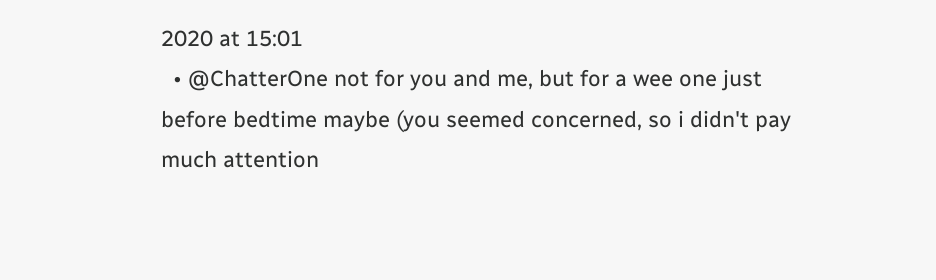2020 at 15:01
  • @ChatterOne not for you and me, but for a wee one just before bedtime maybe (you seemed concerned, so i didn't pay much attention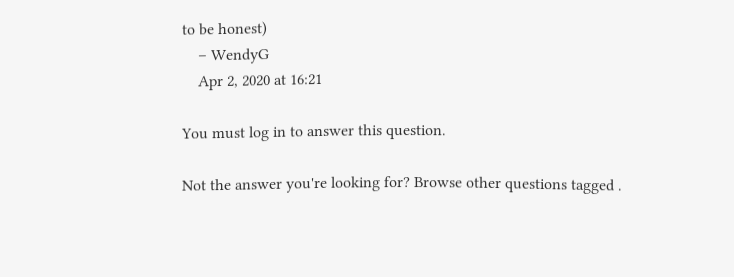to be honest)
    – WendyG
    Apr 2, 2020 at 16:21

You must log in to answer this question.

Not the answer you're looking for? Browse other questions tagged .